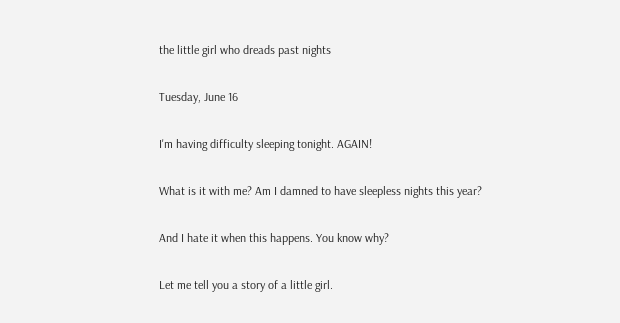the little girl who dreads past nights

Tuesday, June 16

I'm having difficulty sleeping tonight. AGAIN!

What is it with me? Am I damned to have sleepless nights this year?

And I hate it when this happens. You know why?

Let me tell you a story of a little girl.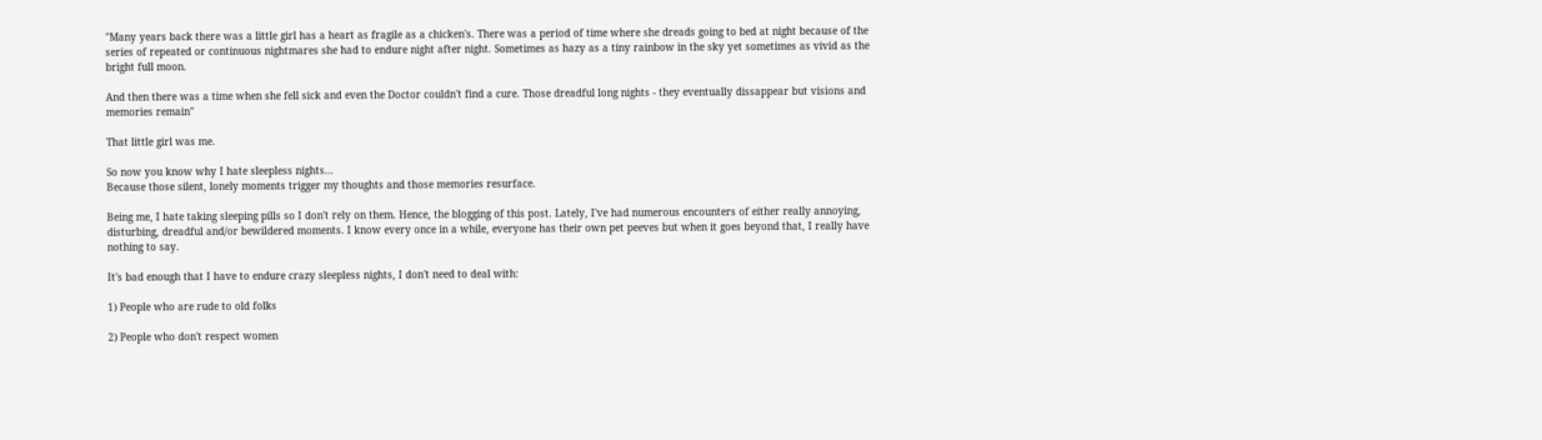"Many years back there was a little girl has a heart as fragile as a chicken's. There was a period of time where she dreads going to bed at night because of the series of repeated or continuous nightmares she had to endure night after night. Sometimes as hazy as a tiny rainbow in the sky yet sometimes as vivid as the bright full moon.

And then there was a time when she fell sick and even the Doctor couldn't find a cure. Those dreadful long nights - they eventually dissappear but visions and memories remain"

That little girl was me.

So now you know why I hate sleepless nights...
Because those silent, lonely moments trigger my thoughts and those memories resurface.

Being me, I hate taking sleeping pills so I don't rely on them. Hence, the blogging of this post. Lately, I've had numerous encounters of either really annoying, disturbing, dreadful and/or bewildered moments. I know every once in a while, everyone has their own pet peeves but when it goes beyond that, I really have nothing to say.

It's bad enough that I have to endure crazy sleepless nights, I don't need to deal with:

1) People who are rude to old folks

2) People who don't respect women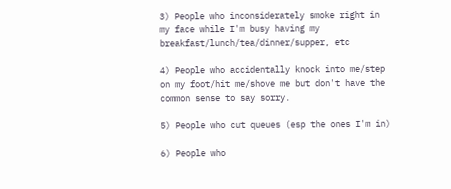3) People who inconsiderately smoke right in my face while I'm busy having my breakfast/lunch/tea/dinner/supper, etc

4) People who accidentally knock into me/step on my foot/hit me/shove me but don't have the common sense to say sorry.

5) People who cut queues (esp the ones I'm in)

6) People who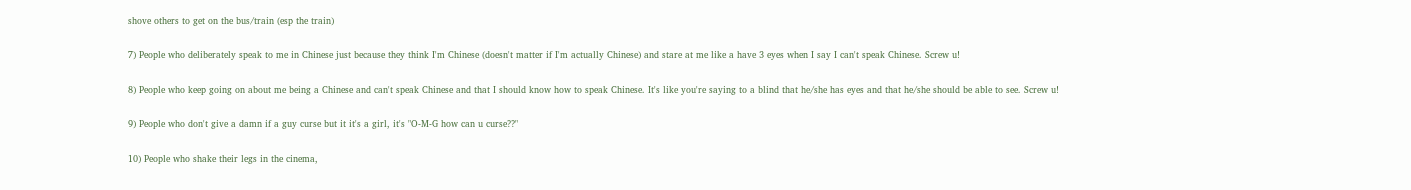shove others to get on the bus/train (esp the train)

7) People who deliberately speak to me in Chinese just because they think I'm Chinese (doesn't matter if I'm actually Chinese) and stare at me like a have 3 eyes when I say I can't speak Chinese. Screw u!

8) People who keep going on about me being a Chinese and can't speak Chinese and that I should know how to speak Chinese. It's like you're saying to a blind that he/she has eyes and that he/she should be able to see. Screw u!

9) People who don't give a damn if a guy curse but it it's a girl, it's "O-M-G how can u curse??"

10) People who shake their legs in the cinema,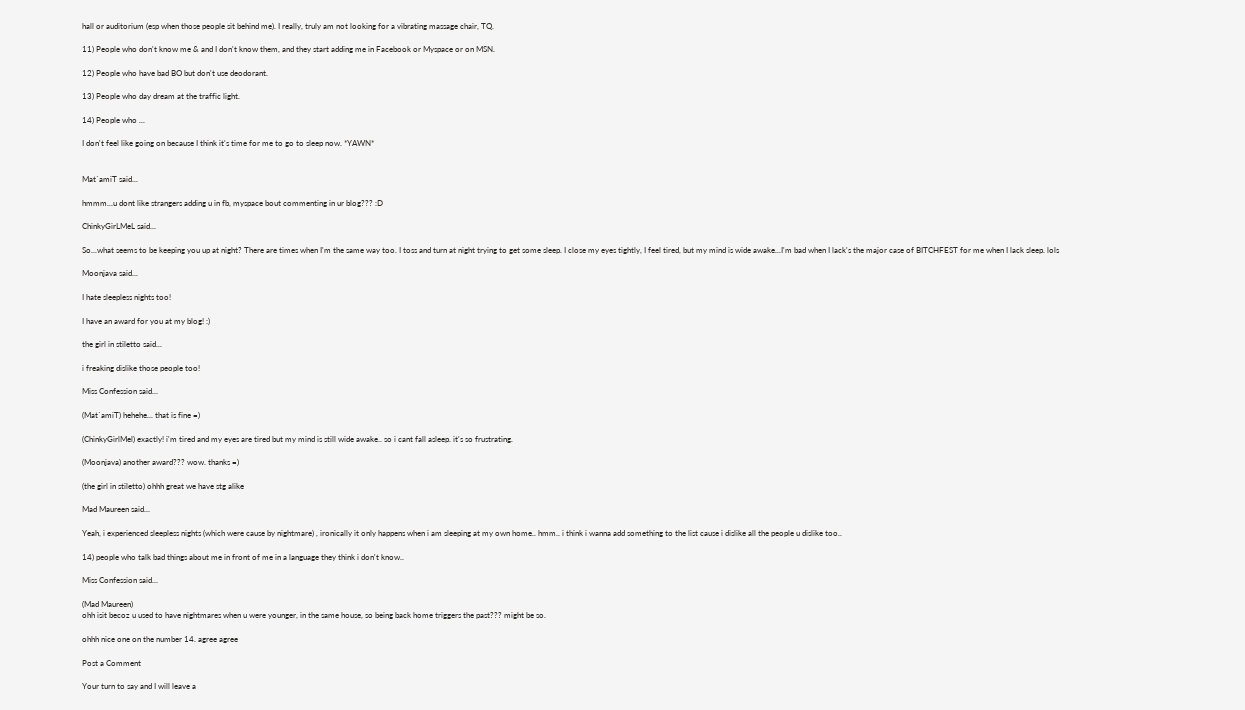hall or auditorium (esp when those people sit behind me). I really, truly am not looking for a vibrating massage chair, TQ.

11) People who don't know me & and I don't know them, and they start adding me in Facebook or Myspace or on MSN.

12) People who have bad BO but don't use deodorant.

13) People who day dream at the traffic light.

14) People who ...

I don't feel like going on because I think it's time for me to go to sleep now. *YAWN*


Mat`amiT said...

hmmm...u dont like strangers adding u in fb, myspace bout commenting in ur blog??? :D

ChinkyGirLMeL said...

So...what seems to be keeping you up at night? There are times when I'm the same way too. I toss and turn at night trying to get some sleep. I close my eyes tightly, I feel tired, but my mind is wide awake...I'm bad when I lack's the major case of BITCHFEST for me when I lack sleep. lols

Moonjava said...

I hate sleepless nights too!

I have an award for you at my blog! :)

the girl in stiletto said...

i freaking dislike those people too!

Miss Confession said...

(Mat`amiT) hehehe... that is fine =)

(ChinkyGirlMel) exactly! i'm tired and my eyes are tired but my mind is still wide awake.. so i cant fall asleep. it's so frustrating.

(Moonjava) another award??? wow. thanks =)

(the girl in stiletto) ohhh great we have stg alike

Mad Maureen said...

Yeah, i experienced sleepless nights (which were cause by nightmare) , ironically it only happens when i am sleeping at my own home.. hmm.. i think i wanna add something to the list cause i dislike all the people u dislike too..

14) people who talk bad things about me in front of me in a language they think i don't know..

Miss Confession said...

(Mad Maureen)
ohh isit becoz u used to have nightmares when u were younger, in the same house, so being back home triggers the past??? might be so.

ohhh nice one on the number 14. agree agree

Post a Comment

Your turn to say and I will leave a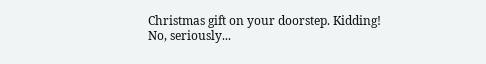Christmas gift on your doorstep. Kidding!
No, seriously...